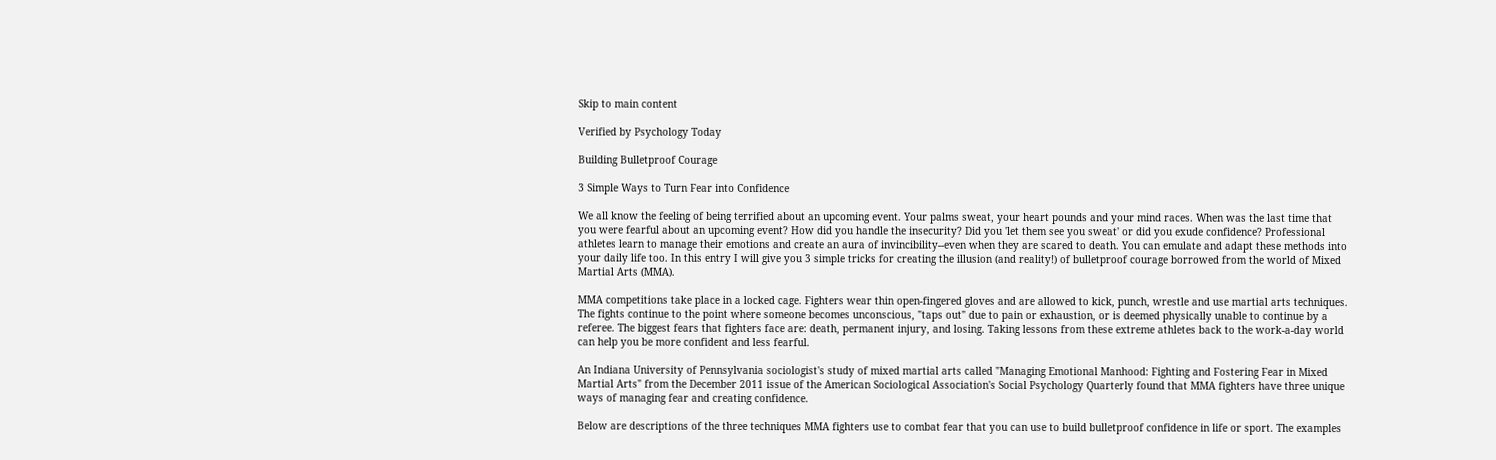Skip to main content

Verified by Psychology Today

Building Bulletproof Courage

3 Simple Ways to Turn Fear into Confidence

We all know the feeling of being terrified about an upcoming event. Your palms sweat, your heart pounds and your mind races. When was the last time that you were fearful about an upcoming event? How did you handle the insecurity? Did you 'let them see you sweat' or did you exude confidence? Professional athletes learn to manage their emotions and create an aura of invincibility--even when they are scared to death. You can emulate and adapt these methods into your daily life too. In this entry I will give you 3 simple tricks for creating the illusion (and reality!) of bulletproof courage borrowed from the world of Mixed Martial Arts (MMA).

MMA competitions take place in a locked cage. Fighters wear thin open-fingered gloves and are allowed to kick, punch, wrestle and use martial arts techniques. The fights continue to the point where someone becomes unconscious, "taps out" due to pain or exhaustion, or is deemed physically unable to continue by a referee. The biggest fears that fighters face are: death, permanent injury, and losing. Taking lessons from these extreme athletes back to the work-a-day world can help you be more confident and less fearful.

An Indiana University of Pennsylvania sociologist's study of mixed martial arts called "Managing Emotional Manhood: Fighting and Fostering Fear in Mixed Martial Arts" from the December 2011 issue of the American Sociological Association's Social Psychology Quarterly found that MMA fighters have three unique ways of managing fear and creating confidence.

Below are descriptions of the three techniques MMA fighters use to combat fear that you can use to build bulletproof confidence in life or sport. The examples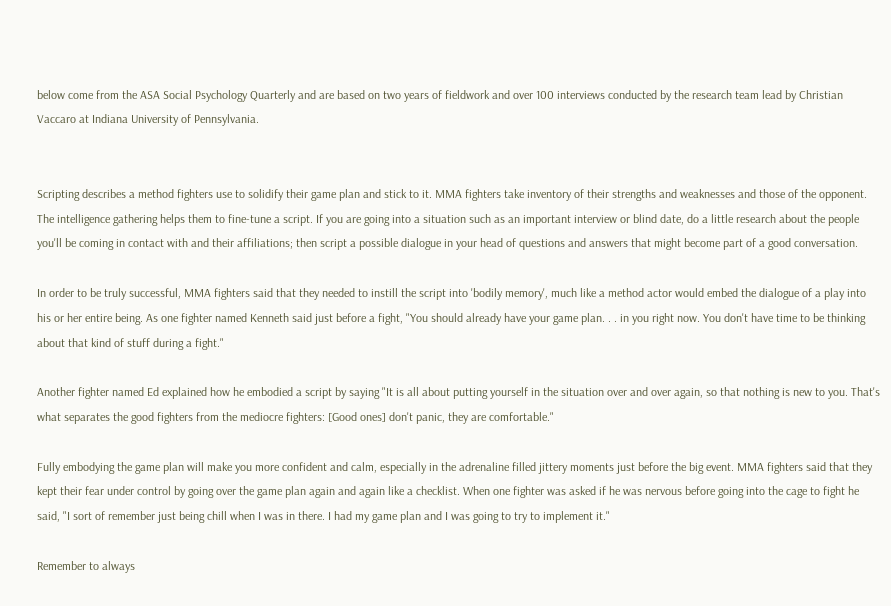below come from the ASA Social Psychology Quarterly and are based on two years of fieldwork and over 100 interviews conducted by the research team lead by Christian Vaccaro at Indiana University of Pennsylvania.


Scripting describes a method fighters use to solidify their game plan and stick to it. MMA fighters take inventory of their strengths and weaknesses and those of the opponent. The intelligence gathering helps them to fine-tune a script. If you are going into a situation such as an important interview or blind date, do a little research about the people you'll be coming in contact with and their affiliations; then script a possible dialogue in your head of questions and answers that might become part of a good conversation.

In order to be truly successful, MMA fighters said that they needed to instill the script into 'bodily memory', much like a method actor would embed the dialogue of a play into his or her entire being. As one fighter named Kenneth said just before a fight, "You should already have your game plan. . . in you right now. You don't have time to be thinking about that kind of stuff during a fight."

Another fighter named Ed explained how he embodied a script by saying "It is all about putting yourself in the situation over and over again, so that nothing is new to you. That's what separates the good fighters from the mediocre fighters: [Good ones] don't panic, they are comfortable."

Fully embodying the game plan will make you more confident and calm, especially in the adrenaline filled jittery moments just before the big event. MMA fighters said that they kept their fear under control by going over the game plan again and again like a checklist. When one fighter was asked if he was nervous before going into the cage to fight he said, "I sort of remember just being chill when I was in there. I had my game plan and I was going to try to implement it."

Remember to always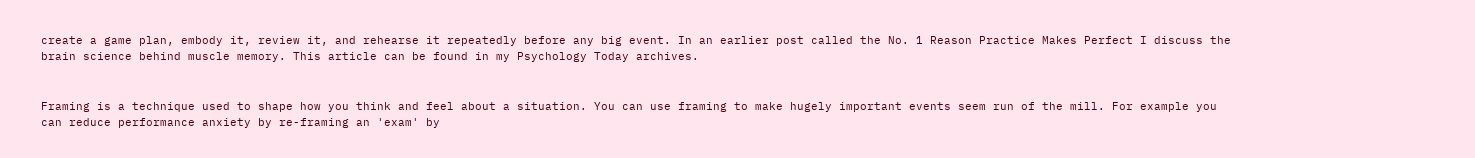create a game plan, embody it, review it, and rehearse it repeatedly before any big event. In an earlier post called the No. 1 Reason Practice Makes Perfect I discuss the brain science behind muscle memory. This article can be found in my Psychology Today archives.


Framing is a technique used to shape how you think and feel about a situation. You can use framing to make hugely important events seem run of the mill. For example you can reduce performance anxiety by re-framing an 'exam' by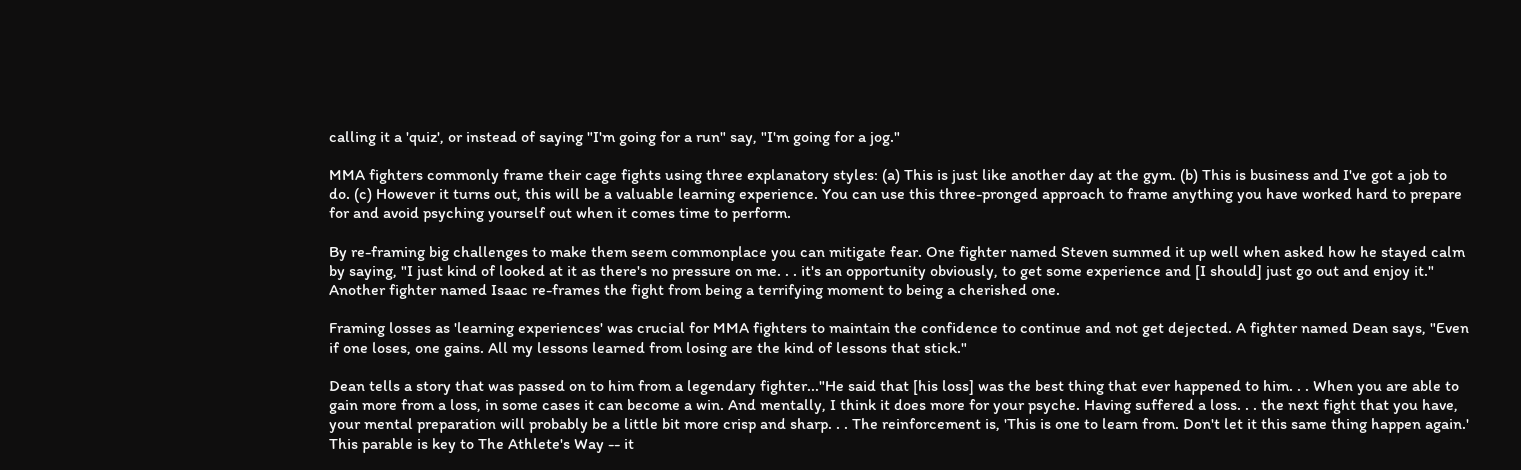calling it a 'quiz', or instead of saying "I'm going for a run" say, "I'm going for a jog."

MMA fighters commonly frame their cage fights using three explanatory styles: (a) This is just like another day at the gym. (b) This is business and I've got a job to do. (c) However it turns out, this will be a valuable learning experience. You can use this three-pronged approach to frame anything you have worked hard to prepare for and avoid psyching yourself out when it comes time to perform.

By re-framing big challenges to make them seem commonplace you can mitigate fear. One fighter named Steven summed it up well when asked how he stayed calm by saying, "I just kind of looked at it as there's no pressure on me. . . it's an opportunity obviously, to get some experience and [I should] just go out and enjoy it." Another fighter named Isaac re-frames the fight from being a terrifying moment to being a cherished one.

Framing losses as 'learning experiences' was crucial for MMA fighters to maintain the confidence to continue and not get dejected. A fighter named Dean says, "Even if one loses, one gains. All my lessons learned from losing are the kind of lessons that stick."

Dean tells a story that was passed on to him from a legendary fighter..."He said that [his loss] was the best thing that ever happened to him. . . When you are able to gain more from a loss, in some cases it can become a win. And mentally, I think it does more for your psyche. Having suffered a loss. . . the next fight that you have, your mental preparation will probably be a little bit more crisp and sharp. . . The reinforcement is, 'This is one to learn from. Don't let it this same thing happen again.' This parable is key to The Athlete's Way -- it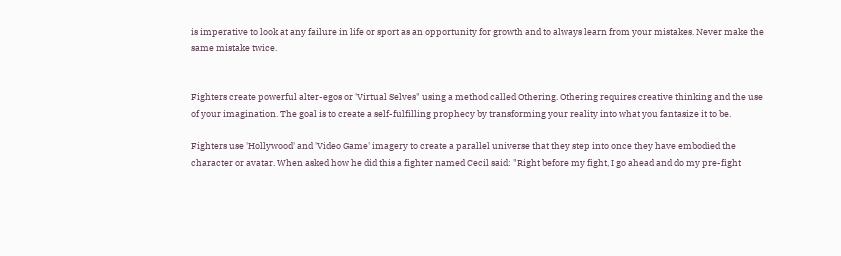is imperative to look at any failure in life or sport as an opportunity for growth and to always learn from your mistakes. Never make the same mistake twice.


Fighters create powerful alter-egos or 'Virtual Selves" using a method called Othering. Othering requires creative thinking and the use of your imagination. The goal is to create a self-fulfilling prophecy by transforming your reality into what you fantasize it to be.

Fighters use 'Hollywood' and 'Video Game' imagery to create a parallel universe that they step into once they have embodied the character or avatar. When asked how he did this a fighter named Cecil said: "Right before my fight, I go ahead and do my pre-fight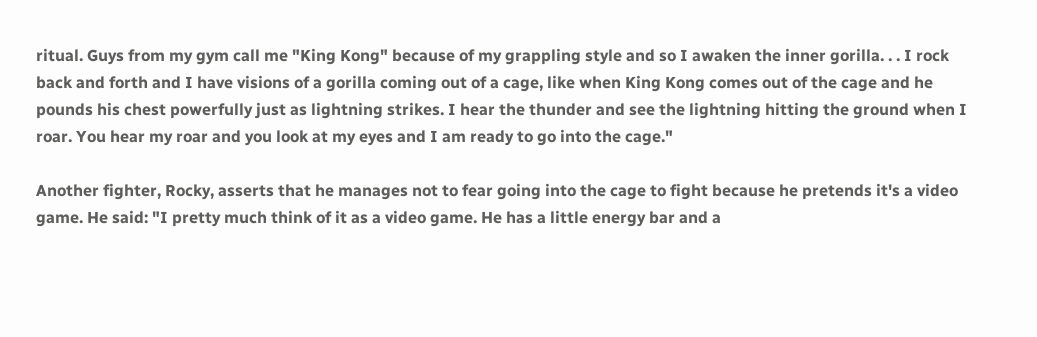ritual. Guys from my gym call me "King Kong" because of my grappling style and so I awaken the inner gorilla. . . I rock back and forth and I have visions of a gorilla coming out of a cage, like when King Kong comes out of the cage and he pounds his chest powerfully just as lightning strikes. I hear the thunder and see the lightning hitting the ground when I roar. You hear my roar and you look at my eyes and I am ready to go into the cage."

Another fighter, Rocky, asserts that he manages not to fear going into the cage to fight because he pretends it's a video game. He said: "I pretty much think of it as a video game. He has a little energy bar and a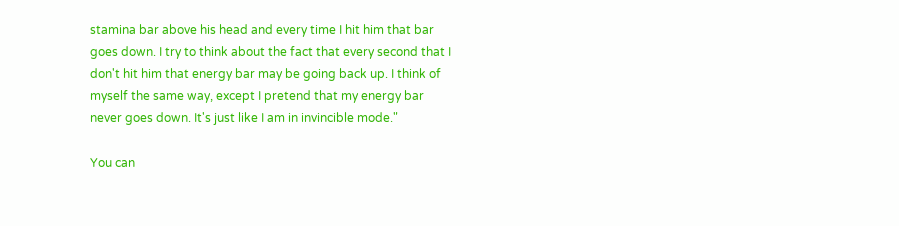stamina bar above his head and every time I hit him that bar goes down. I try to think about the fact that every second that I don't hit him that energy bar may be going back up. I think of myself the same way, except I pretend that my energy bar never goes down. It's just like I am in invincible mode."

You can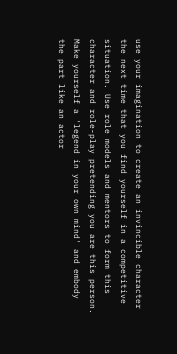use your imagination to create an invincible character the next time that you find yourself in a competitive situation. Use role models and mentors to form this character and role-play pretending you are this person. Make yourself a 'legend in your own mind' and embody the part like an actor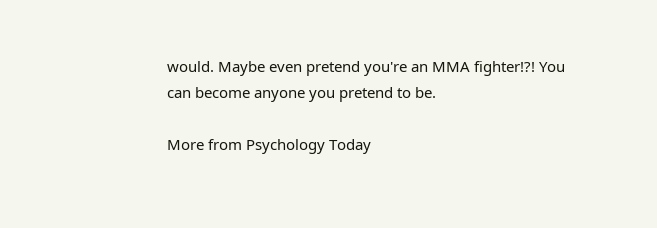would. Maybe even pretend you're an MMA fighter!?! You can become anyone you pretend to be.

More from Psychology Today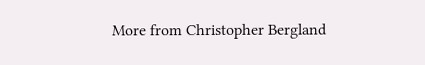More from Christopher Bergland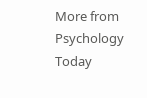More from Psychology Today